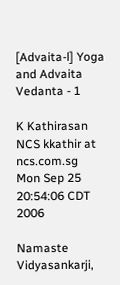[Advaita-l] Yoga and Advaita Vedanta - 1

K Kathirasan NCS kkathir at ncs.com.sg
Mon Sep 25 20:54:06 CDT 2006

Namaste Vidyasankarji,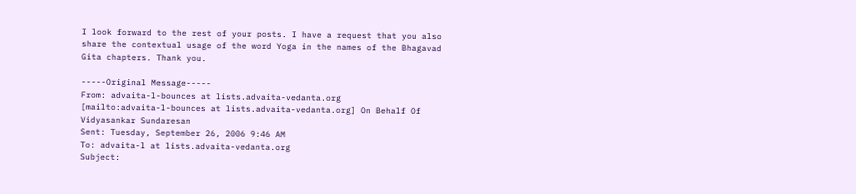I look forward to the rest of your posts. I have a request that you also
share the contextual usage of the word Yoga in the names of the Bhagavad
Gita chapters. Thank you.

-----Original Message-----
From: advaita-l-bounces at lists.advaita-vedanta.org
[mailto:advaita-l-bounces at lists.advaita-vedanta.org] On Behalf Of
Vidyasankar Sundaresan
Sent: Tuesday, September 26, 2006 9:46 AM
To: advaita-l at lists.advaita-vedanta.org
Subject: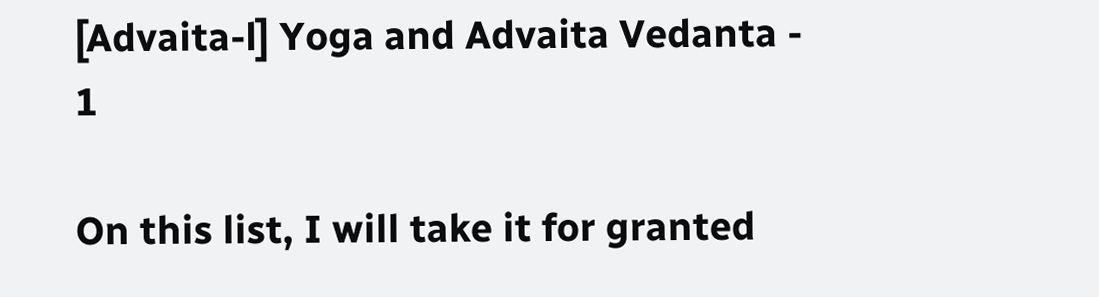[Advaita-l] Yoga and Advaita Vedanta - 1

On this list, I will take it for granted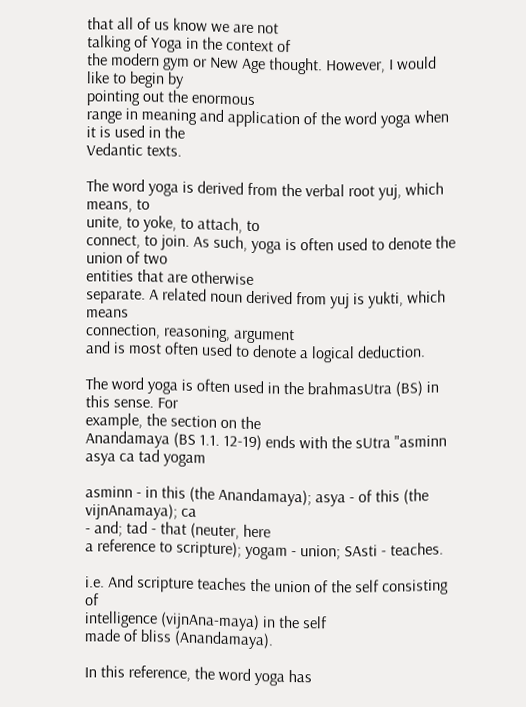that all of us know we are not
talking of Yoga in the context of
the modern gym or New Age thought. However, I would like to begin by
pointing out the enormous
range in meaning and application of the word yoga when it is used in the
Vedantic texts.

The word yoga is derived from the verbal root yuj, which means, to
unite, to yoke, to attach, to
connect, to join. As such, yoga is often used to denote the union of two
entities that are otherwise
separate. A related noun derived from yuj is yukti, which means
connection, reasoning, argument
and is most often used to denote a logical deduction.

The word yoga is often used in the brahmasUtra (BS) in this sense. For
example, the section on the
Anandamaya (BS 1.1. 12-19) ends with the sUtra "asminn asya ca tad yogam

asminn - in this (the Anandamaya); asya - of this (the vijnAnamaya); ca
- and; tad - that (neuter, here
a reference to scripture); yogam - union; SAsti - teaches.

i.e. And scripture teaches the union of the self consisting of
intelligence (vijnAna-maya) in the self
made of bliss (Anandamaya).

In this reference, the word yoga has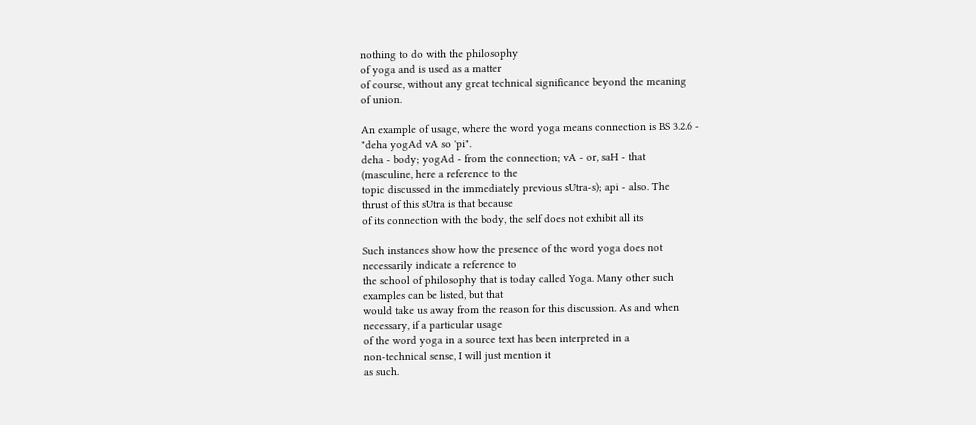nothing to do with the philosophy
of yoga and is used as a matter
of course, without any great technical significance beyond the meaning
of union.

An example of usage, where the word yoga means connection is BS 3.2.6 -
"deha yogAd vA so 'pi".
deha - body; yogAd - from the connection; vA - or, saH - that
(masculine, here a reference to the
topic discussed in the immediately previous sUtra-s); api - also. The
thrust of this sUtra is that because
of its connection with the body, the self does not exhibit all its

Such instances show how the presence of the word yoga does not
necessarily indicate a reference to
the school of philosophy that is today called Yoga. Many other such
examples can be listed, but that
would take us away from the reason for this discussion. As and when
necessary, if a particular usage
of the word yoga in a source text has been interpreted in a
non-technical sense, I will just mention it
as such.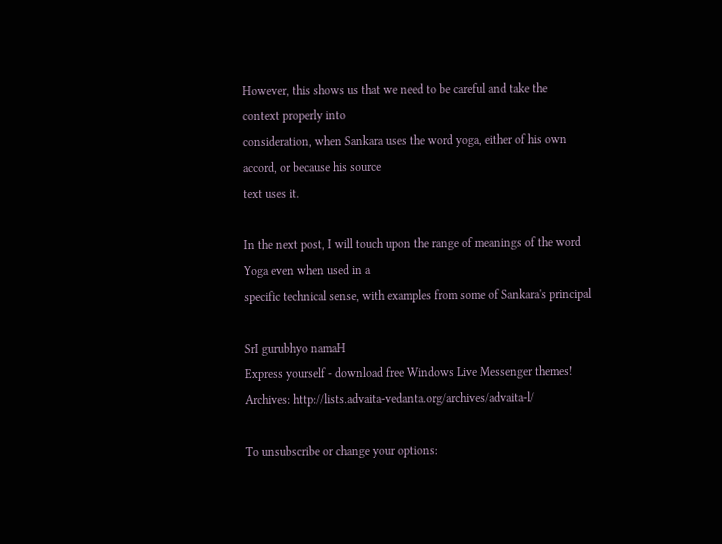However, this shows us that we need to be careful and take the
context properly into
consideration, when Sankara uses the word yoga, either of his own
accord, or because his source
text uses it.

In the next post, I will touch upon the range of meanings of the word
Yoga even when used in a
specific technical sense, with examples from some of Sankara's principal

SrI gurubhyo namaH
Express yourself - download free Windows Live Messenger themes!
Archives: http://lists.advaita-vedanta.org/archives/advaita-l/

To unsubscribe or change your options: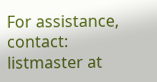For assistance, contact:
listmaster at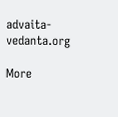advaita-vedanta.org

More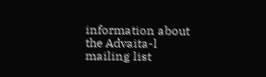information about the Advaita-l mailing list